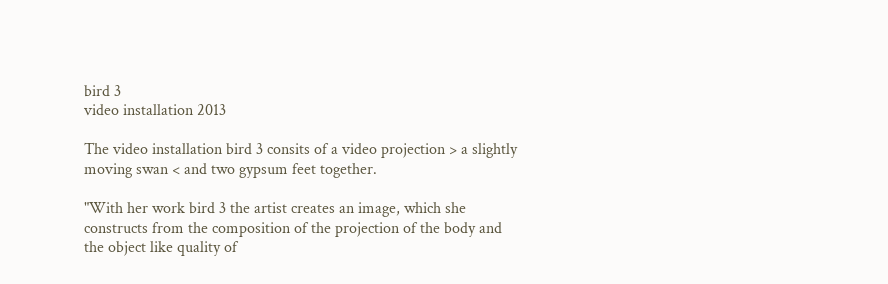bird 3
video installation 2013

The video installation bird 3 consits of a video projection > a slightly moving swan < and two gypsum feet together.

"With her work bird 3 the artist creates an image, which she constructs from the composition of the projection of the body and the object like quality of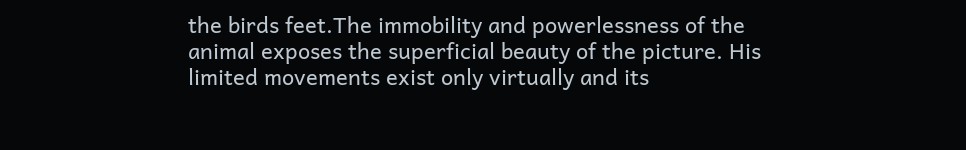the birds feet.The immobility and powerlessness of the animal exposes the superficial beauty of the picture. His limited movements exist only virtually and its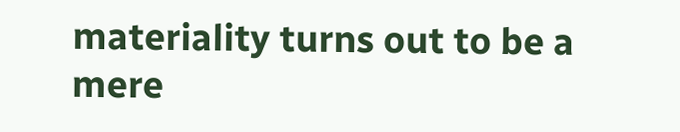materiality turns out to be a mere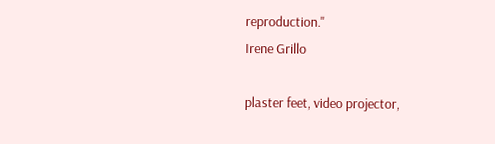reproduction."
Irene Grillo

plaster feet, video projector,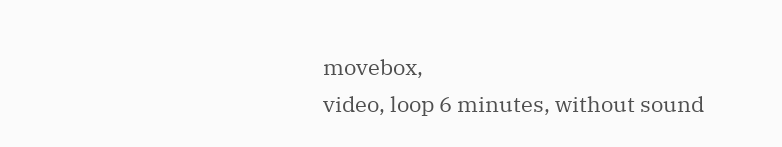movebox,
video, loop 6 minutes, without sound